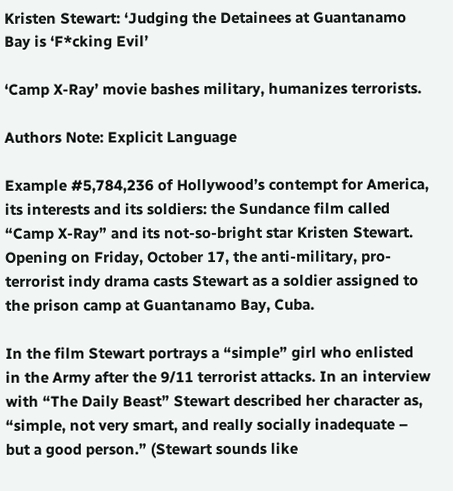Kristen Stewart: ‘Judging the Detainees at Guantanamo Bay is ‘F*cking Evil’

‘Camp X-Ray’ movie bashes military, humanizes terrorists.

Authors Note: Explicit Language

Example #5,784,236 of Hollywood’s contempt for America, its interests and its soldiers: the Sundance film called “Camp X-Ray” and its not-so-bright star Kristen Stewart. Opening on Friday, October 17, the anti-military, pro-terrorist indy drama casts Stewart as a soldier assigned to the prison camp at Guantanamo Bay, Cuba.

In the film Stewart portrays a “simple” girl who enlisted in the Army after the 9/11 terrorist attacks. In an interview with “The Daily Beast” Stewart described her character as, “simple, not very smart, and really socially inadequate – but a good person.” (Stewart sounds like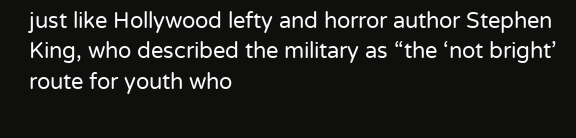just like Hollywood lefty and horror author Stephen King, who described the military as “the ‘not bright’ route for youth who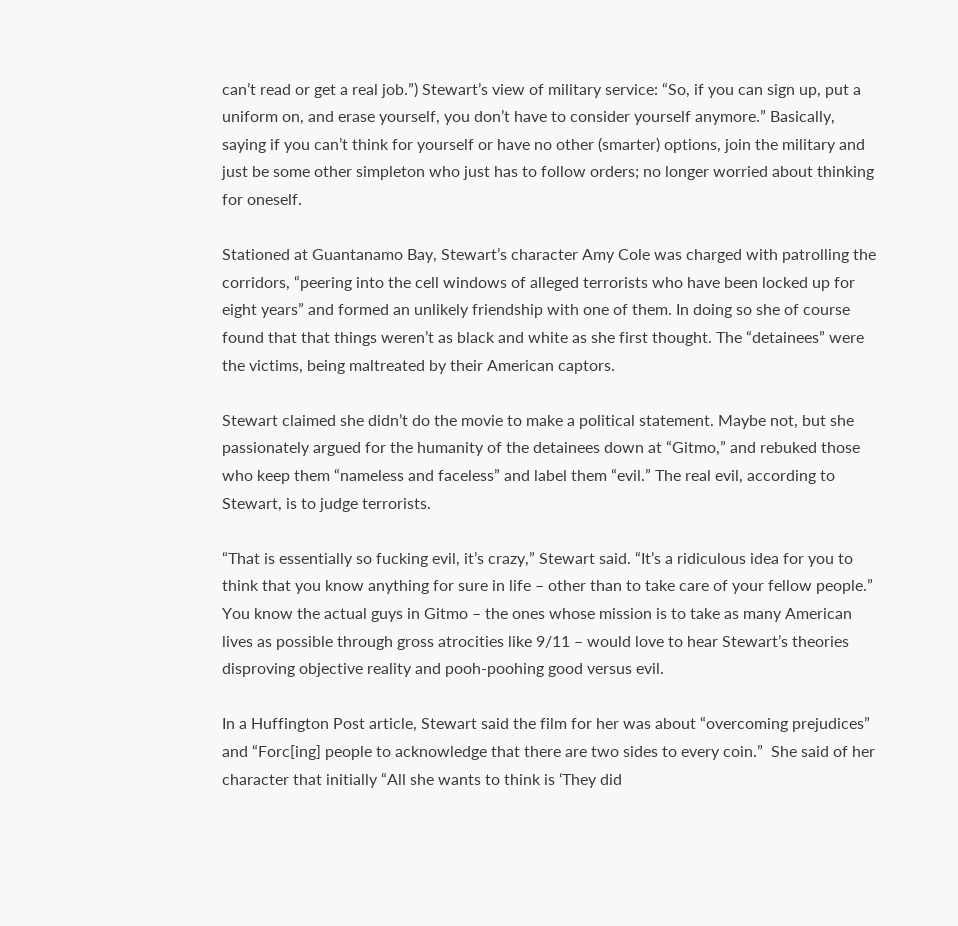can’t read or get a real job.”) Stewart’s view of military service: “So, if you can sign up, put a uniform on, and erase yourself, you don’t have to consider yourself anymore.” Basically, saying if you can’t think for yourself or have no other (smarter) options, join the military and just be some other simpleton who just has to follow orders; no longer worried about thinking for oneself.

Stationed at Guantanamo Bay, Stewart’s character Amy Cole was charged with patrolling the corridors, “peering into the cell windows of alleged terrorists who have been locked up for eight years” and formed an unlikely friendship with one of them. In doing so she of course found that that things weren’t as black and white as she first thought. The “detainees” were the victims, being maltreated by their American captors.

Stewart claimed she didn’t do the movie to make a political statement. Maybe not, but she passionately argued for the humanity of the detainees down at “Gitmo,” and rebuked those who keep them “nameless and faceless” and label them “evil.” The real evil, according to Stewart, is to judge terrorists.

“That is essentially so fucking evil, it’s crazy,” Stewart said. “It’s a ridiculous idea for you to think that you know anything for sure in life – other than to take care of your fellow people.” You know the actual guys in Gitmo – the ones whose mission is to take as many American lives as possible through gross atrocities like 9/11 – would love to hear Stewart’s theories disproving objective reality and pooh-poohing good versus evil.

In a Huffington Post article, Stewart said the film for her was about “overcoming prejudices” and “Forc[ing] people to acknowledge that there are two sides to every coin.”  She said of her character that initially “All she wants to think is ‘They did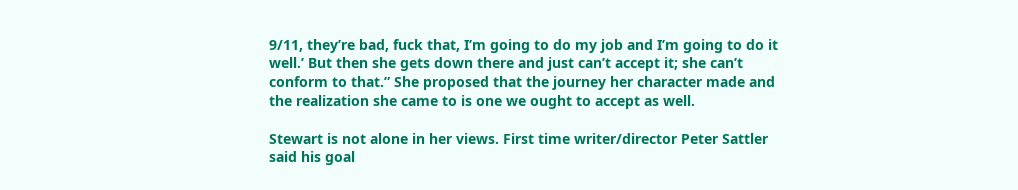9/11, they’re bad, fuck that, I’m going to do my job and I’m going to do it well.’ But then she gets down there and just can’t accept it; she can’t conform to that.” She proposed that the journey her character made and the realization she came to is one we ought to accept as well.

Stewart is not alone in her views. First time writer/director Peter Sattler said his goal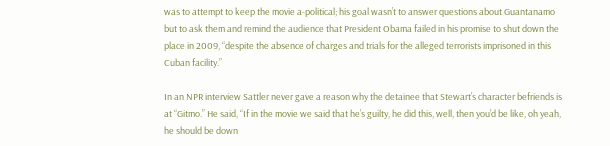was to attempt to keep the movie a-political; his goal wasn’t to answer questions about Guantanamo but to ask them and remind the audience that President Obama failed in his promise to shut down the place in 2009, “despite the absence of charges and trials for the alleged terrorists imprisoned in this Cuban facility.”

In an NPR interview Sattler never gave a reason why the detainee that Stewart’s character befriends is at “Gitmo.” He said, “If in the movie we said that he’s guilty, he did this, well, then you’d be like, oh yeah, he should be down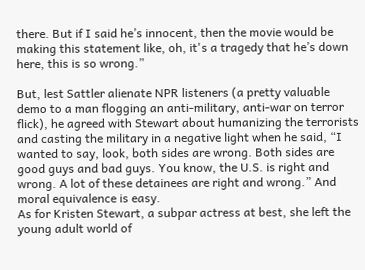there. But if I said he’s innocent, then the movie would be making this statement like, oh, it's a tragedy that he’s down here, this is so wrong.”

But, lest Sattler alienate NPR listeners (a pretty valuable demo to a man flogging an anti-military, anti-war on terror flick), he agreed with Stewart about humanizing the terrorists and casting the military in a negative light when he said, “I wanted to say, look, both sides are wrong. Both sides are good guys and bad guys. You know, the U.S. is right and wrong. A lot of these detainees are right and wrong.” And moral equivalence is easy.
As for Kristen Stewart, a subpar actress at best, she left the young adult world of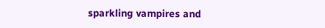sparkling vampires and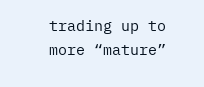trading up to more “mature”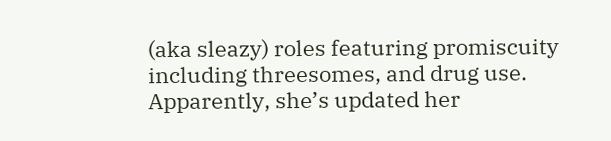(aka sleazy) roles featuring promiscuity including threesomes, and drug use. Apparently, she’s updated her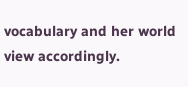vocabulary and her world view accordingly.